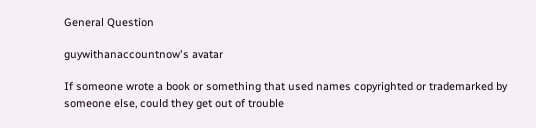General Question

guywithanaccountnow's avatar

If someone wrote a book or something that used names copyrighted or trademarked by someone else, could they get out of trouble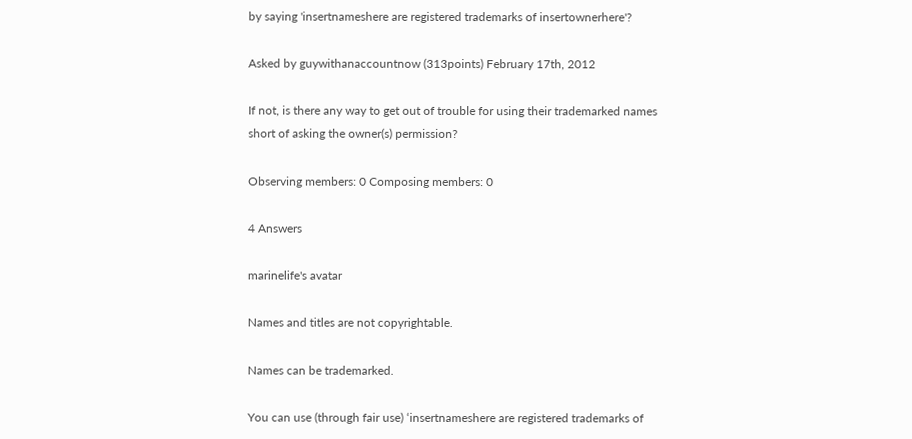by saying 'insertnameshere are registered trademarks of insertownerhere'?

Asked by guywithanaccountnow (313points) February 17th, 2012

If not, is there any way to get out of trouble for using their trademarked names short of asking the owner(s) permission?

Observing members: 0 Composing members: 0

4 Answers

marinelife's avatar

Names and titles are not copyrightable.

Names can be trademarked.

You can use (through fair use) ‘insertnameshere are registered trademarks of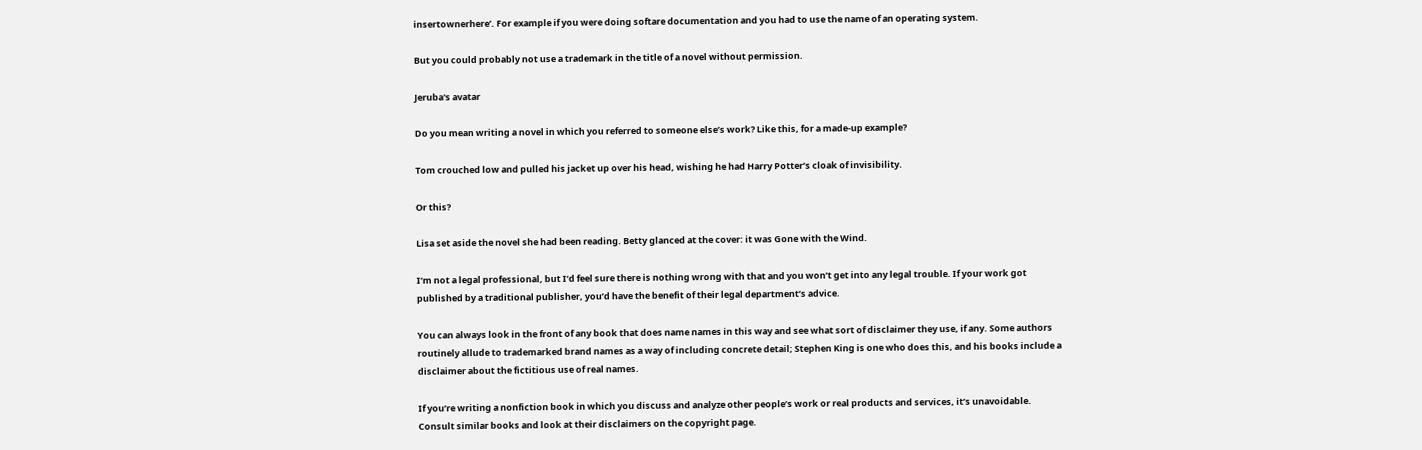insertownerhere’. For example if you were doing softare documentation and you had to use the name of an operating system.

But you could probably not use a trademark in the title of a novel without permission.

Jeruba's avatar

Do you mean writing a novel in which you referred to someone else’s work? Like this, for a made-up example?

Tom crouched low and pulled his jacket up over his head, wishing he had Harry Potter’s cloak of invisibility.

Or this?

Lisa set aside the novel she had been reading. Betty glanced at the cover: it was Gone with the Wind.

I’m not a legal professional, but I’d feel sure there is nothing wrong with that and you won’t get into any legal trouble. If your work got published by a traditional publisher, you’d have the benefit of their legal department’s advice.

You can always look in the front of any book that does name names in this way and see what sort of disclaimer they use, if any. Some authors routinely allude to trademarked brand names as a way of including concrete detail; Stephen King is one who does this, and his books include a disclaimer about the fictitious use of real names.

If you’re writing a nonfiction book in which you discuss and analyze other people’s work or real products and services, it’s unavoidable. Consult similar books and look at their disclaimers on the copyright page.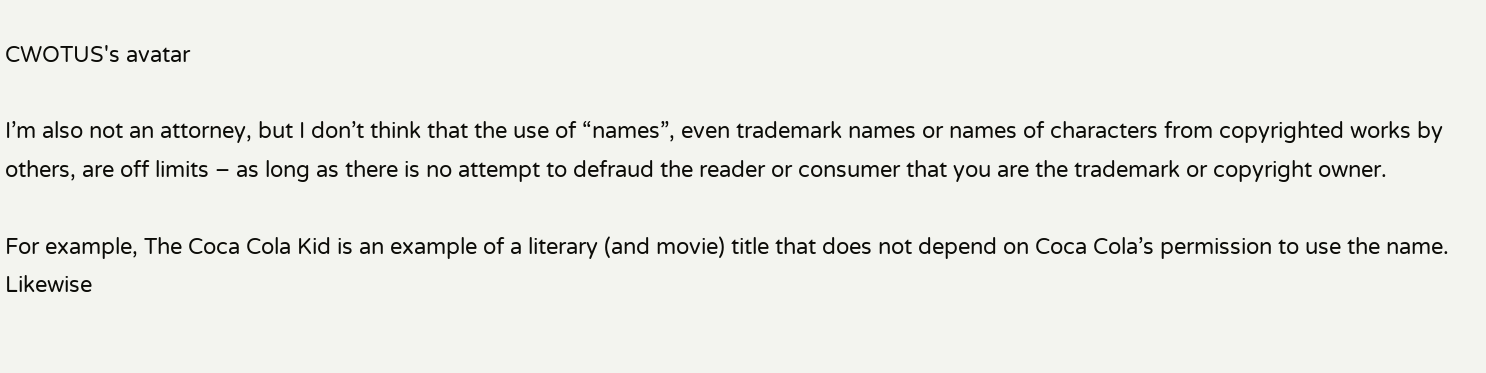CWOTUS's avatar

I’m also not an attorney, but I don’t think that the use of “names”, even trademark names or names of characters from copyrighted works by others, are off limits – as long as there is no attempt to defraud the reader or consumer that you are the trademark or copyright owner.

For example, The Coca Cola Kid is an example of a literary (and movie) title that does not depend on Coca Cola’s permission to use the name. Likewise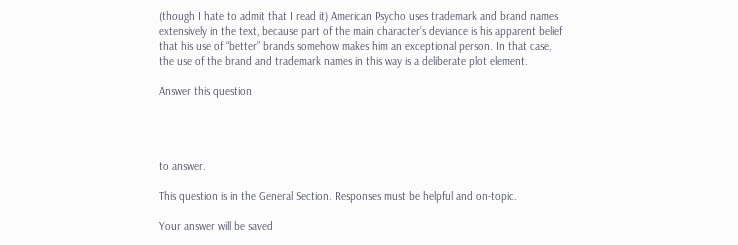(though I hate to admit that I read it) American Psycho uses trademark and brand names extensively in the text, because part of the main character’s deviance is his apparent belief that his use of “better” brands somehow makes him an exceptional person. In that case, the use of the brand and trademark names in this way is a deliberate plot element.

Answer this question




to answer.

This question is in the General Section. Responses must be helpful and on-topic.

Your answer will be saved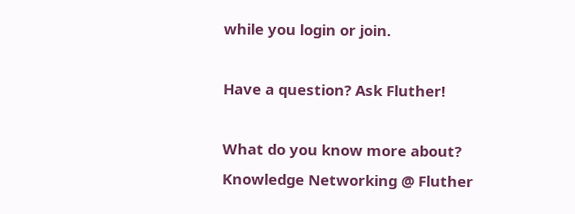while you login or join.

Have a question? Ask Fluther!

What do you know more about?
Knowledge Networking @ Fluther